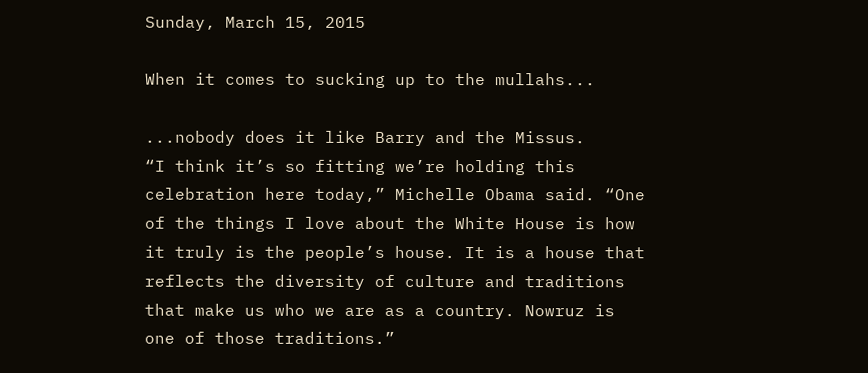Sunday, March 15, 2015

When it comes to sucking up to the mullahs...

...nobody does it like Barry and the Missus.
“I think it’s so fitting we’re holding this celebration here today,” Michelle Obama said. “One of the things I love about the White House is how it truly is the people’s house. It is a house that reflects the diversity of culture and traditions that make us who we are as a country. Nowruz is one of those traditions.”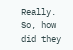Really. So, how did they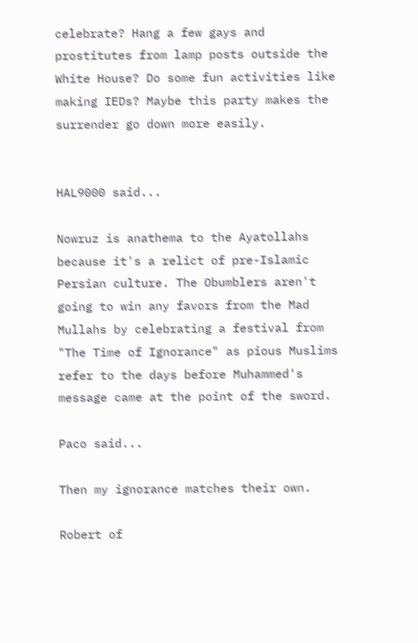celebrate? Hang a few gays and prostitutes from lamp posts outside the White House? Do some fun activities like making IEDs? Maybe this party makes the surrender go down more easily.


HAL9000 said...

Nowruz is anathema to the Ayatollahs because it's a relict of pre-Islamic Persian culture. The Obumblers aren't going to win any favors from the Mad Mullahs by celebrating a festival from "The Time of Ignorance" as pious Muslims refer to the days before Muhammed's message came at the point of the sword.

Paco said...

Then my ignorance matches their own.

Robert of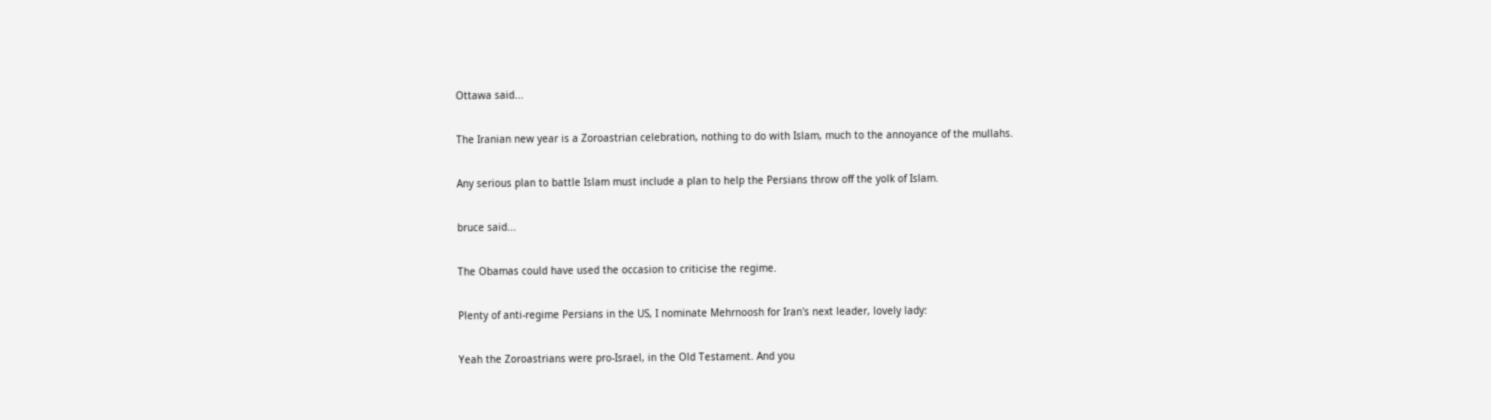Ottawa said...

The Iranian new year is a Zoroastrian celebration, nothing to do with Islam, much to the annoyance of the mullahs.

Any serious plan to battle Islam must include a plan to help the Persians throw off the yolk of Islam.

bruce said...

The Obamas could have used the occasion to criticise the regime.

Plenty of anti-regime Persians in the US, I nominate Mehrnoosh for Iran's next leader, lovely lady:

Yeah the Zoroastrians were pro-Israel, in the Old Testament. And you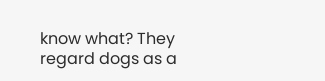know what? They regard dogs as a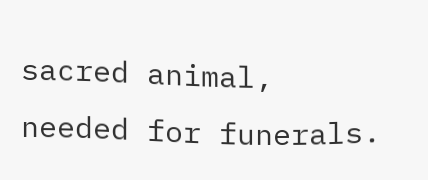sacred animal, needed for funerals.